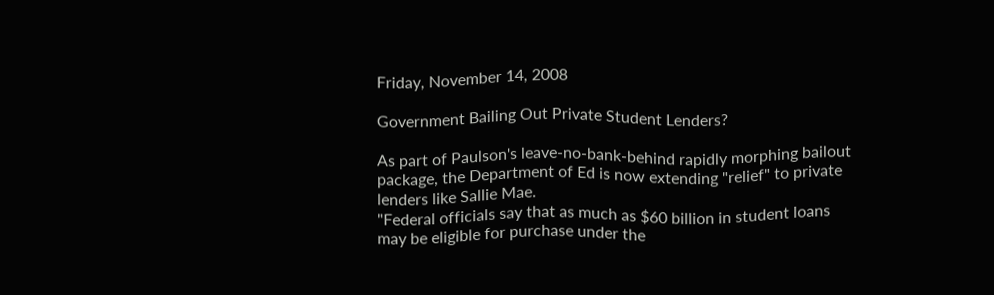Friday, November 14, 2008

Government Bailing Out Private Student Lenders?

As part of Paulson's leave-no-bank-behind rapidly morphing bailout package, the Department of Ed is now extending "relief" to private lenders like Sallie Mae.
"Federal officials say that as much as $60 billion in student loans may be eligible for purchase under the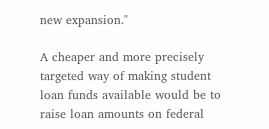new expansion."

A cheaper and more precisely targeted way of making student loan funds available would be to raise loan amounts on federal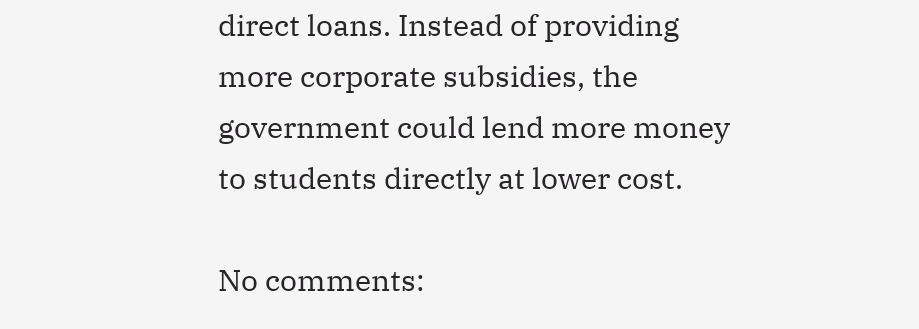direct loans. Instead of providing more corporate subsidies, the government could lend more money to students directly at lower cost.

No comments: